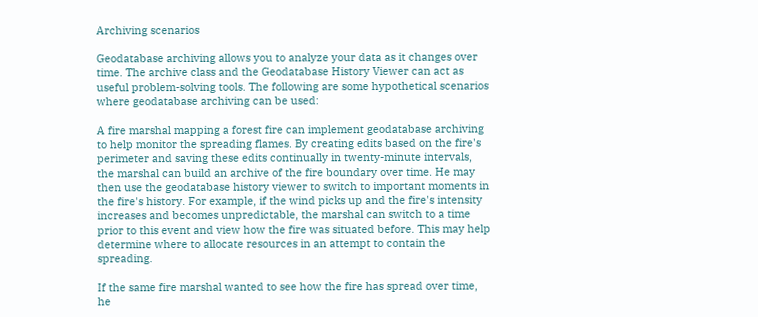Archiving scenarios

Geodatabase archiving allows you to analyze your data as it changes over time. The archive class and the Geodatabase History Viewer can act as useful problem-solving tools. The following are some hypothetical scenarios where geodatabase archiving can be used:

A fire marshal mapping a forest fire can implement geodatabase archiving to help monitor the spreading flames. By creating edits based on the fire's perimeter and saving these edits continually in twenty-minute intervals, the marshal can build an archive of the fire boundary over time. He may then use the geodatabase history viewer to switch to important moments in the fire's history. For example, if the wind picks up and the fire's intensity increases and becomes unpredictable, the marshal can switch to a time prior to this event and view how the fire was situated before. This may help determine where to allocate resources in an attempt to contain the spreading.

If the same fire marshal wanted to see how the fire has spread over time, he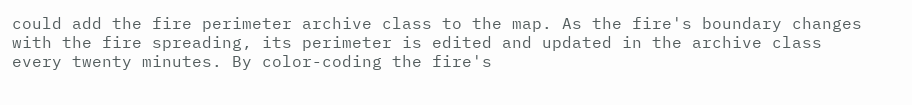could add the fire perimeter archive class to the map. As the fire's boundary changes with the fire spreading, its perimeter is edited and updated in the archive class every twenty minutes. By color-coding the fire's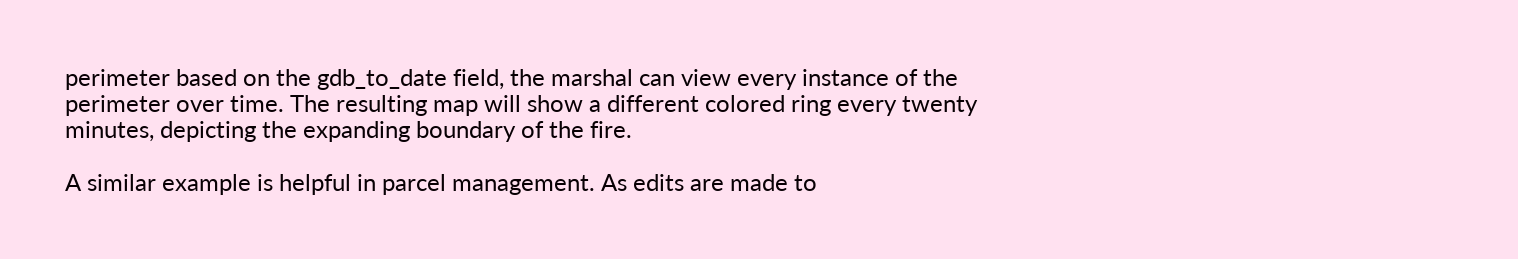perimeter based on the gdb_to_date field, the marshal can view every instance of the perimeter over time. The resulting map will show a different colored ring every twenty minutes, depicting the expanding boundary of the fire.

A similar example is helpful in parcel management. As edits are made to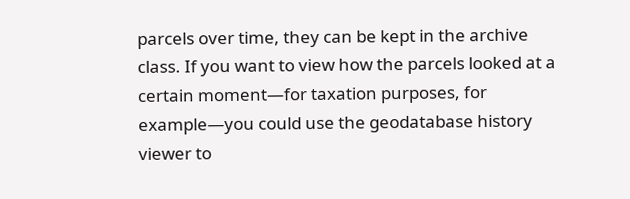parcels over time, they can be kept in the archive class. If you want to view how the parcels looked at a certain moment—for taxation purposes, for example—you could use the geodatabase history viewer to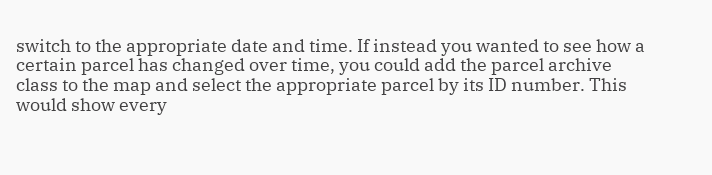switch to the appropriate date and time. If instead you wanted to see how a certain parcel has changed over time, you could add the parcel archive class to the map and select the appropriate parcel by its ID number. This would show every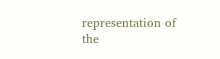representation of the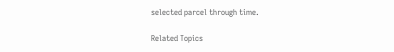selected parcel through time.

Related Topics